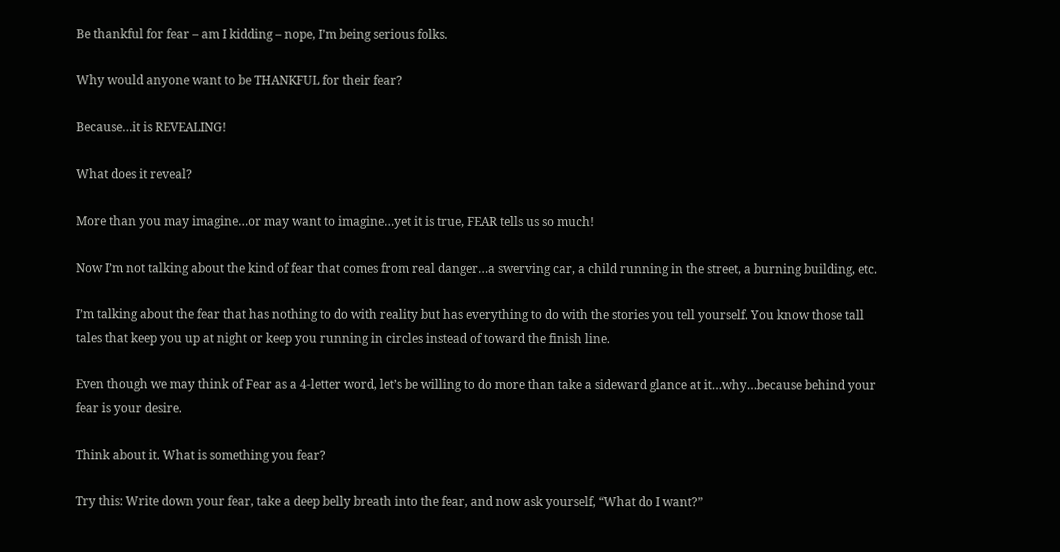Be thankful for fear – am I kidding – nope, I’m being serious folks.

Why would anyone want to be THANKFUL for their fear?

Because…it is REVEALING!

What does it reveal?

More than you may imagine…or may want to imagine…yet it is true, FEAR tells us so much!

Now I’m not talking about the kind of fear that comes from real danger…a swerving car, a child running in the street, a burning building, etc.

I’m talking about the fear that has nothing to do with reality but has everything to do with the stories you tell yourself. You know those tall tales that keep you up at night or keep you running in circles instead of toward the finish line.

Even though we may think of Fear as a 4-letter word, let’s be willing to do more than take a sideward glance at it…why…because behind your fear is your desire.

Think about it. What is something you fear?

Try this: Write down your fear, take a deep belly breath into the fear, and now ask yourself, “What do I want?”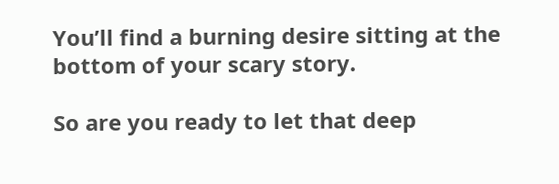You’ll find a burning desire sitting at the bottom of your scary story.

So are you ready to let that deep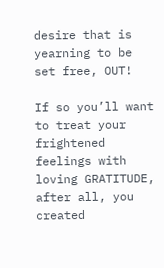desire that is yearning to be set free, OUT!

If so you’ll want to treat your frightened feelings with loving GRATITUDE, after all, you created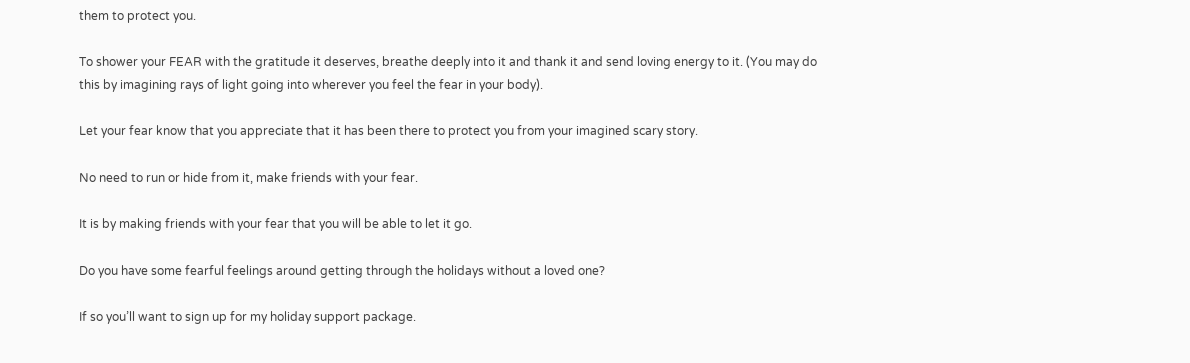them to protect you.

To shower your FEAR with the gratitude it deserves, breathe deeply into it and thank it and send loving energy to it. (You may do this by imagining rays of light going into wherever you feel the fear in your body).

Let your fear know that you appreciate that it has been there to protect you from your imagined scary story.

No need to run or hide from it, make friends with your fear.

It is by making friends with your fear that you will be able to let it go.

Do you have some fearful feelings around getting through the holidays without a loved one?

If so you’ll want to sign up for my holiday support package.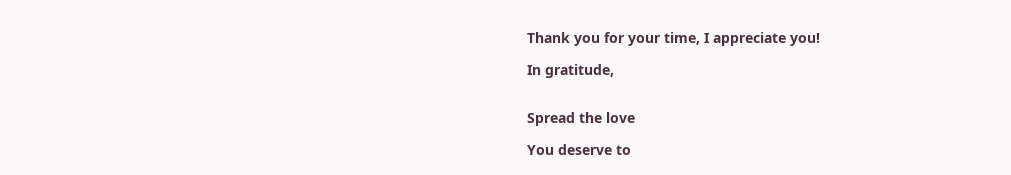Thank you for your time, I appreciate you!

In gratitude,


Spread the love

You deserve to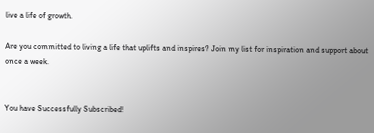live a life of growth.

Are you committed to living a life that uplifts and inspires? Join my list for inspiration and support about once a week.


You have Successfully Subscribed!